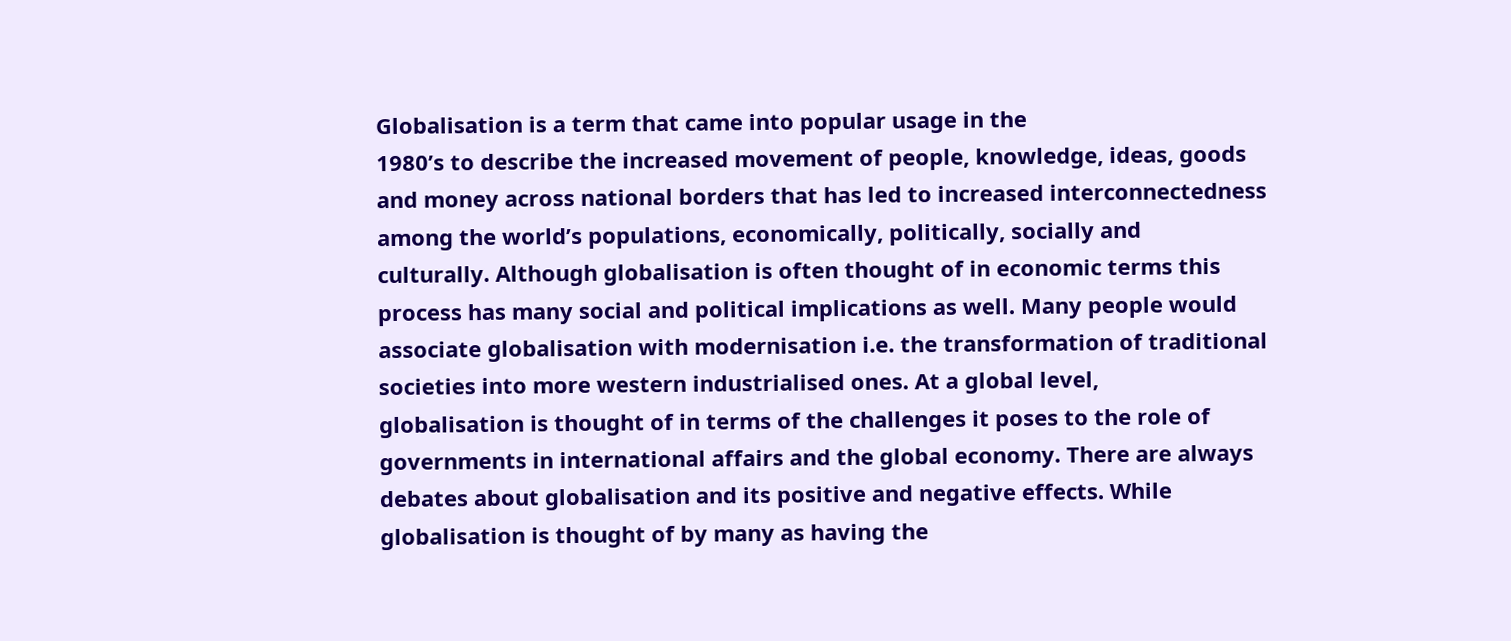Globalisation is a term that came into popular usage in the
1980’s to describe the increased movement of people, knowledge, ideas, goods
and money across national borders that has led to increased interconnectedness
among the world’s populations, economically, politically, socially and
culturally. Although globalisation is often thought of in economic terms this
process has many social and political implications as well. Many people would
associate globalisation with modernisation i.e. the transformation of traditional
societies into more western industrialised ones. At a global level,
globalisation is thought of in terms of the challenges it poses to the role of
governments in international affairs and the global economy. There are always
debates about globalisation and its positive and negative effects. While
globalisation is thought of by many as having the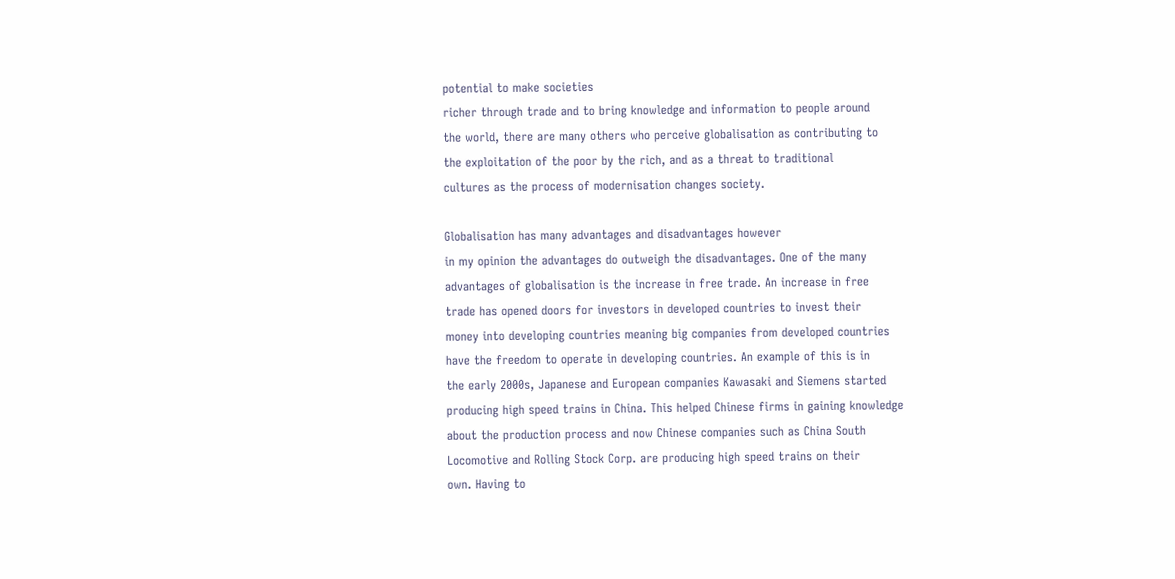potential to make societies
richer through trade and to bring knowledge and information to people around
the world, there are many others who perceive globalisation as contributing to
the exploitation of the poor by the rich, and as a threat to traditional
cultures as the process of modernisation changes society.

Globalisation has many advantages and disadvantages however
in my opinion the advantages do outweigh the disadvantages. One of the many
advantages of globalisation is the increase in free trade. An increase in free
trade has opened doors for investors in developed countries to invest their
money into developing countries meaning big companies from developed countries
have the freedom to operate in developing countries. An example of this is in
the early 2000s, Japanese and European companies Kawasaki and Siemens started
producing high speed trains in China. This helped Chinese firms in gaining knowledge
about the production process and now Chinese companies such as China South
Locomotive and Rolling Stock Corp. are producing high speed trains on their
own. Having to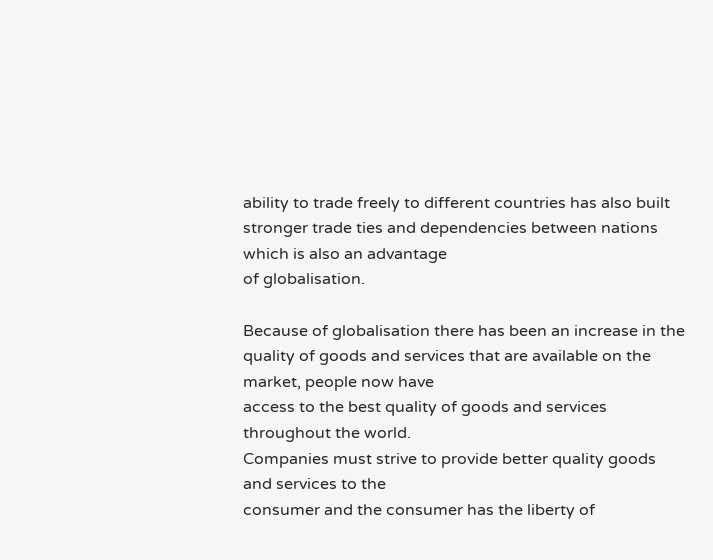ability to trade freely to different countries has also built
stronger trade ties and dependencies between nations which is also an advantage
of globalisation.

Because of globalisation there has been an increase in the
quality of goods and services that are available on the market, people now have
access to the best quality of goods and services throughout the world.
Companies must strive to provide better quality goods and services to the
consumer and the consumer has the liberty of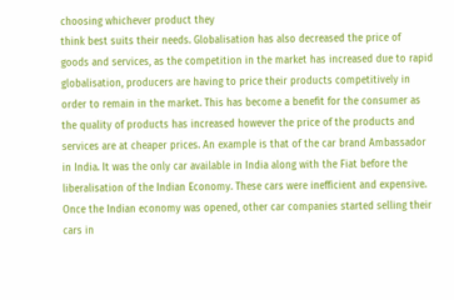choosing whichever product they
think best suits their needs. Globalisation has also decreased the price of
goods and services, as the competition in the market has increased due to rapid
globalisation, producers are having to price their products competitively in
order to remain in the market. This has become a benefit for the consumer as
the quality of products has increased however the price of the products and
services are at cheaper prices. An example is that of the car brand Ambassador
in India. It was the only car available in India along with the Fiat before the
liberalisation of the Indian Economy. These cars were inefficient and expensive.
Once the Indian economy was opened, other car companies started selling their
cars in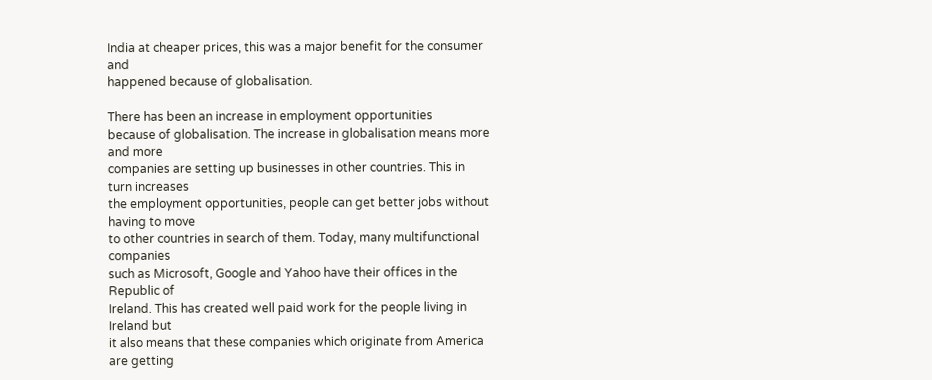India at cheaper prices, this was a major benefit for the consumer and
happened because of globalisation.

There has been an increase in employment opportunities
because of globalisation. The increase in globalisation means more and more
companies are setting up businesses in other countries. This in turn increases
the employment opportunities, people can get better jobs without having to move
to other countries in search of them. Today, many multifunctional companies
such as Microsoft, Google and Yahoo have their offices in the Republic of
Ireland. This has created well paid work for the people living in Ireland but
it also means that these companies which originate from America are getting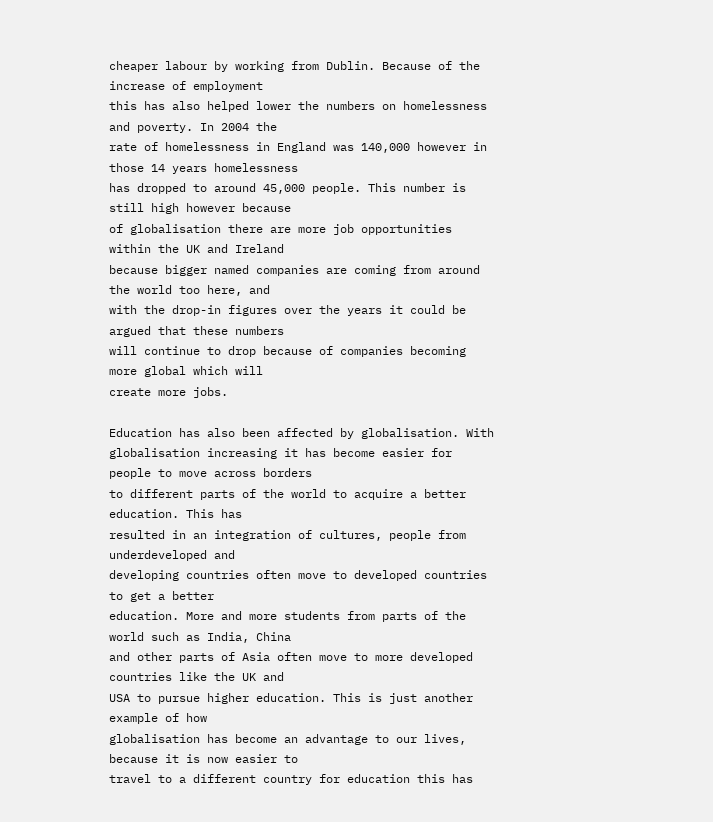cheaper labour by working from Dublin. Because of the increase of employment
this has also helped lower the numbers on homelessness and poverty. In 2004 the
rate of homelessness in England was 140,000 however in those 14 years homelessness
has dropped to around 45,000 people. This number is still high however because
of globalisation there are more job opportunities within the UK and Ireland
because bigger named companies are coming from around the world too here, and
with the drop-in figures over the years it could be argued that these numbers
will continue to drop because of companies becoming more global which will
create more jobs.

Education has also been affected by globalisation. With
globalisation increasing it has become easier for people to move across borders
to different parts of the world to acquire a better education. This has
resulted in an integration of cultures, people from underdeveloped and
developing countries often move to developed countries to get a better
education. More and more students from parts of the world such as India, China
and other parts of Asia often move to more developed countries like the UK and
USA to pursue higher education. This is just another example of how
globalisation has become an advantage to our lives, because it is now easier to
travel to a different country for education this has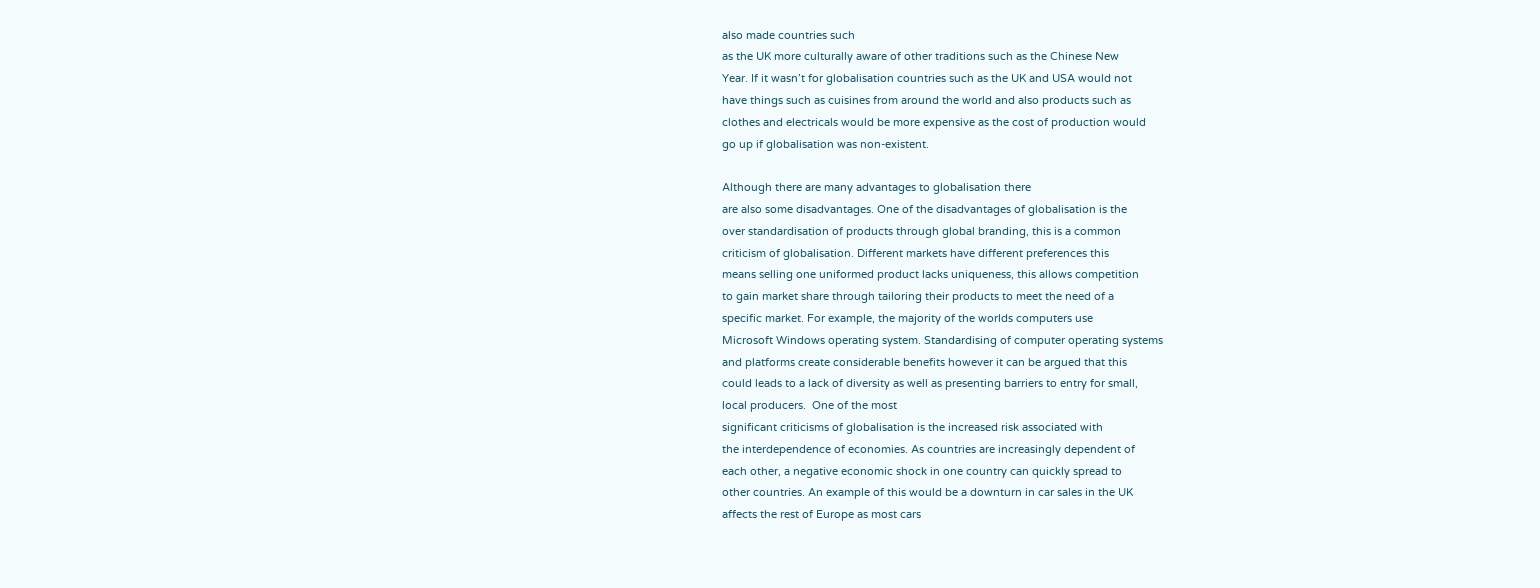also made countries such
as the UK more culturally aware of other traditions such as the Chinese New
Year. If it wasn’t for globalisation countries such as the UK and USA would not
have things such as cuisines from around the world and also products such as
clothes and electricals would be more expensive as the cost of production would
go up if globalisation was non-existent.

Although there are many advantages to globalisation there
are also some disadvantages. One of the disadvantages of globalisation is the
over standardisation of products through global branding, this is a common
criticism of globalisation. Different markets have different preferences this
means selling one uniformed product lacks uniqueness, this allows competition
to gain market share through tailoring their products to meet the need of a
specific market. For example, the majority of the worlds computers use
Microsoft Windows operating system. Standardising of computer operating systems
and platforms create considerable benefits however it can be argued that this
could leads to a lack of diversity as well as presenting barriers to entry for small,
local producers.  One of the most
significant criticisms of globalisation is the increased risk associated with
the interdependence of economies. As countries are increasingly dependent of
each other, a negative economic shock in one country can quickly spread to
other countries. An example of this would be a downturn in car sales in the UK
affects the rest of Europe as most cars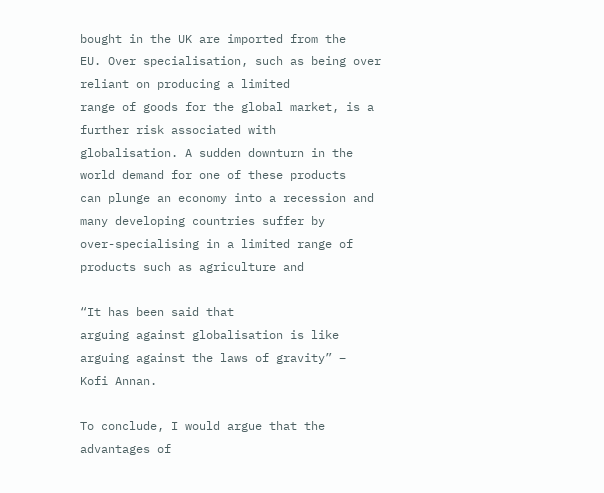bought in the UK are imported from the
EU. Over specialisation, such as being over reliant on producing a limited
range of goods for the global market, is a further risk associated with
globalisation. A sudden downturn in the world demand for one of these products
can plunge an economy into a recession and many developing countries suffer by
over-specialising in a limited range of products such as agriculture and

“It has been said that
arguing against globalisation is like arguing against the laws of gravity” –
Kofi Annan.

To conclude, I would argue that the advantages of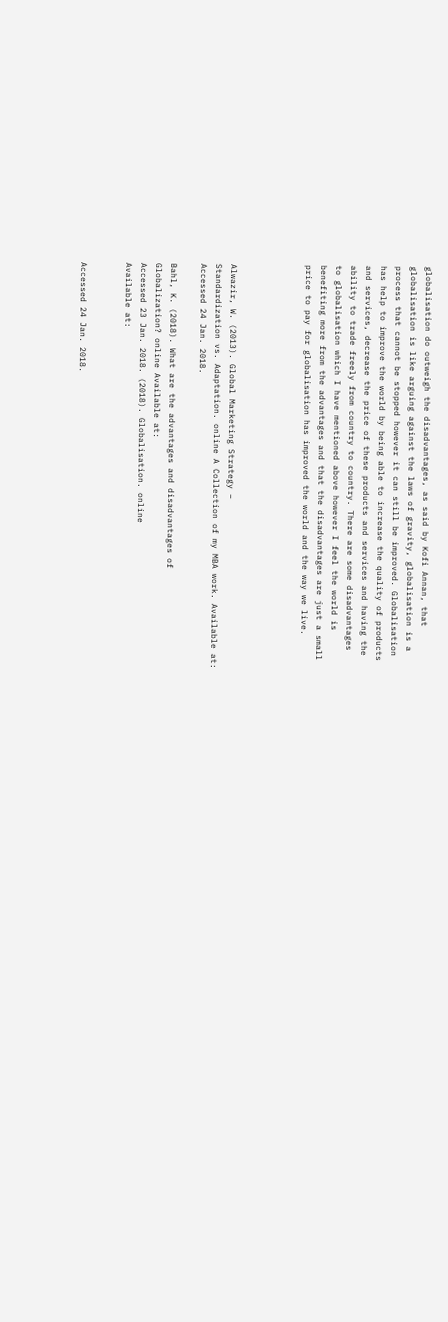globalisation do outweigh the disadvantages, as said by Kofi Annan, that
globalisation is like arguing against the laws of gravity, globalisation is a
process that cannot be stopped however it can still be improved. Globalisation
has help to improve the world by being able to increase the quality of products
and services, decrease the price of these products and services and having the
ability to trade freely from country to country. There are some disadvantages
to globalisation which I have mentioned above however I feel the world is
benefiting more from the advantages and that the disadvantages are just a small
price to pay for globalisation has improved the world and the way we live.




Alwazir, W. (2013). Global Marketing Strategy –
Standardization vs. Adaptation. online A Collection of my MBA work. Available at:
Accessed 24 Jan. 2018.

Bahl, K. (2018). What are the advantages and disadvantages of
Globalization? online Available at:
Accessed 23 Jan. 2018. (2018). Globalisation. online
Available at:


Accessed 24 Jan. 2018.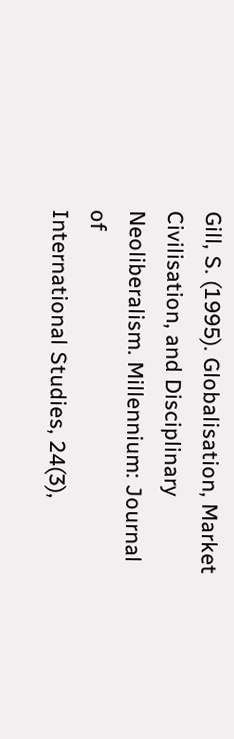Gill, S. (1995). Globalisation, Market
Civilisation, and Disciplinary Neoliberalism. Millennium: Journal of
International Studies, 24(3),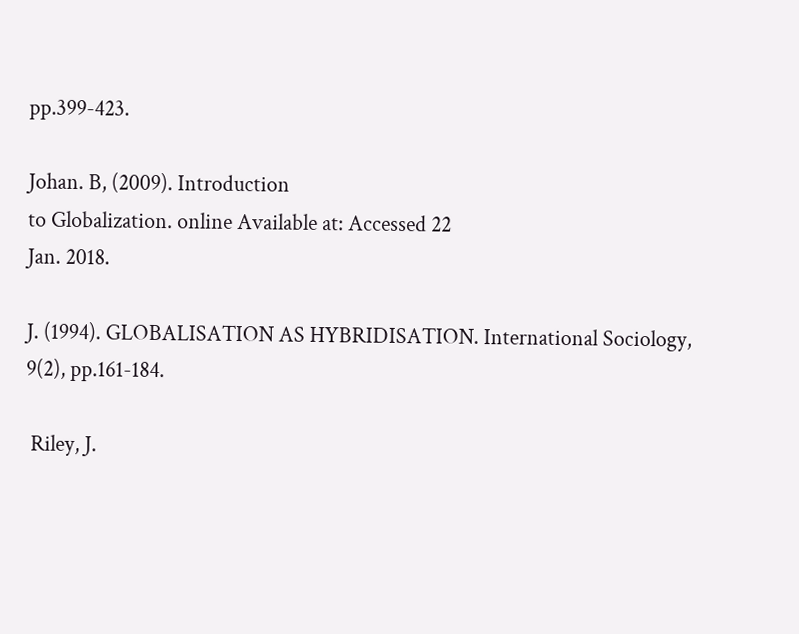pp.399-423.

Johan. B, (2009). Introduction
to Globalization. online Available at: Accessed 22
Jan. 2018.

J. (1994). GLOBALISATION AS HYBRIDISATION. International Sociology,
9(2), pp.161-184.

 Riley, J.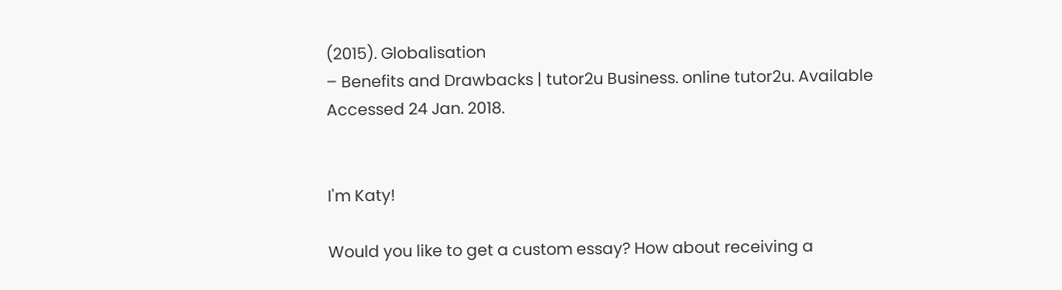(2015). Globalisation
– Benefits and Drawbacks | tutor2u Business. online tutor2u. Available
Accessed 24 Jan. 2018.


I'm Katy!

Would you like to get a custom essay? How about receiving a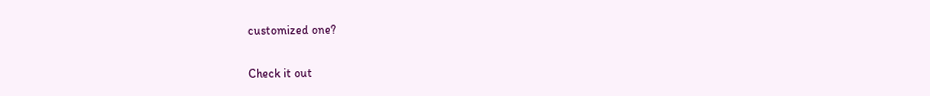customized one?

Check it out